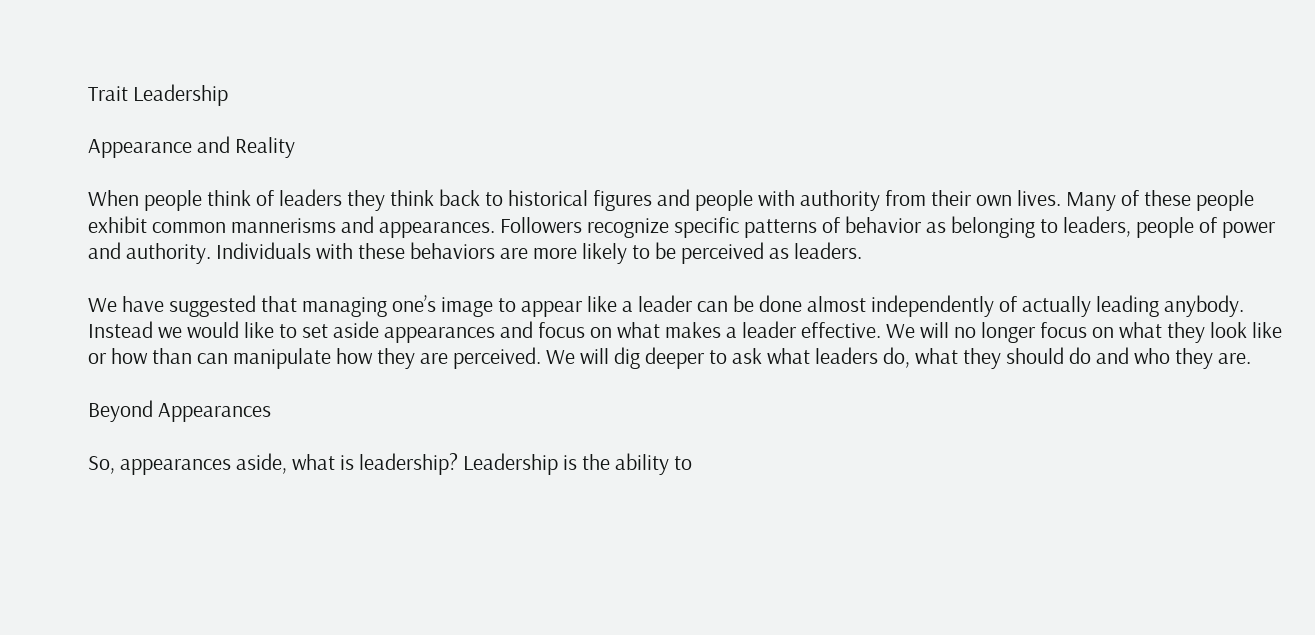Trait Leadership

Appearance and Reality

When people think of leaders they think back to historical figures and people with authority from their own lives. Many of these people exhibit common mannerisms and appearances. Followers recognize specific patterns of behavior as belonging to leaders, people of power and authority. Individuals with these behaviors are more likely to be perceived as leaders.

We have suggested that managing one’s image to appear like a leader can be done almost independently of actually leading anybody. Instead we would like to set aside appearances and focus on what makes a leader effective. We will no longer focus on what they look like or how than can manipulate how they are perceived. We will dig deeper to ask what leaders do, what they should do and who they are.

Beyond Appearances

So, appearances aside, what is leadership? Leadership is the ability to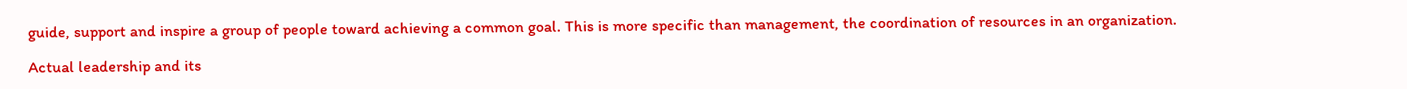guide, support and inspire a group of people toward achieving a common goal. This is more specific than management, the coordination of resources in an organization.

Actual leadership and its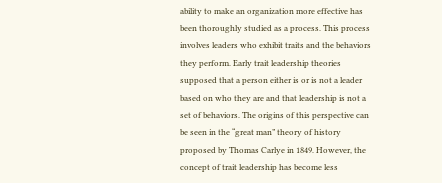ability to make an organization more effective has been thoroughly studied as a process. This process involves leaders who exhibit traits and the behaviors they perform. Early trait leadership theories supposed that a person either is or is not a leader based on who they are and that leadership is not a set of behaviors. The origins of this perspective can be seen in the “great man” theory of history proposed by Thomas Carlye in 1849. However, the concept of trait leadership has become less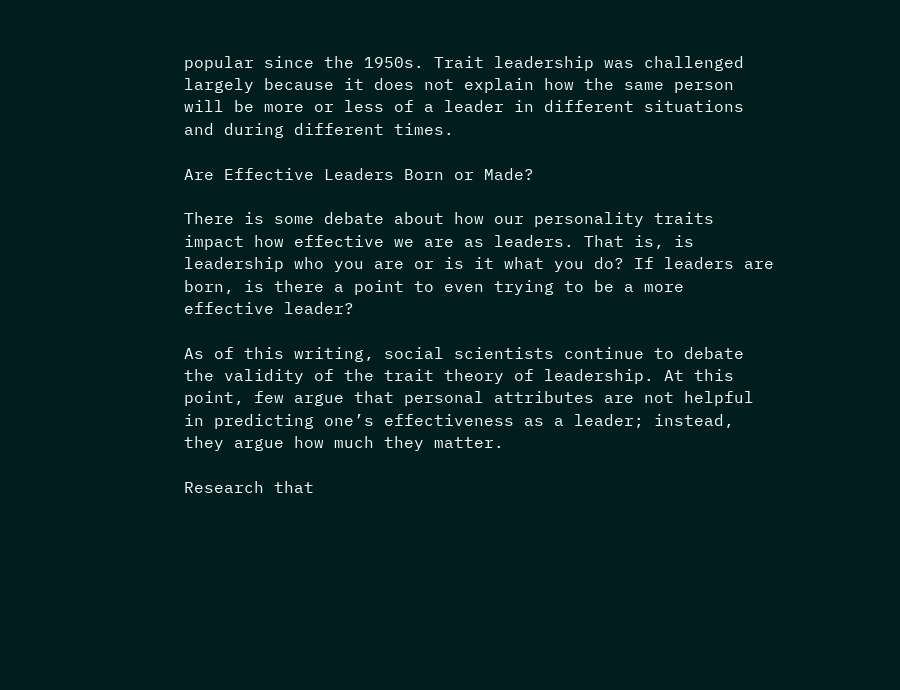popular since the 1950s. Trait leadership was challenged largely because it does not explain how the same person will be more or less of a leader in different situations and during different times.

Are Effective Leaders Born or Made?

There is some debate about how our personality traits impact how effective we are as leaders. That is, is leadership who you are or is it what you do? If leaders are born, is there a point to even trying to be a more effective leader?

As of this writing, social scientists continue to debate the validity of the trait theory of leadership. At this point, few argue that personal attributes are not helpful in predicting one’s effectiveness as a leader; instead, they argue how much they matter.

Research that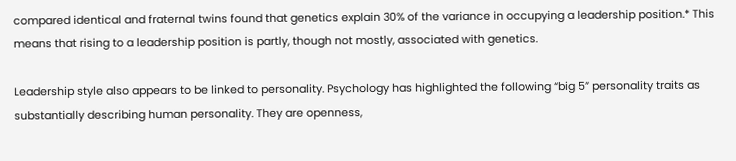compared identical and fraternal twins found that genetics explain 30% of the variance in occupying a leadership position.* This means that rising to a leadership position is partly, though not mostly, associated with genetics.

Leadership style also appears to be linked to personality. Psychology has highlighted the following “big 5” personality traits as substantially describing human personality. They are openness,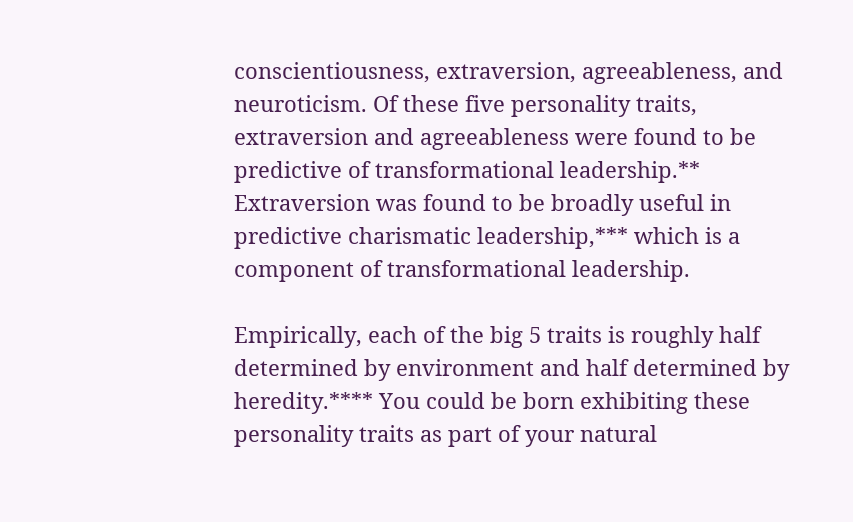conscientiousness, extraversion, agreeableness, and neuroticism. Of these five personality traits, extraversion and agreeableness were found to be predictive of transformational leadership.** Extraversion was found to be broadly useful in predictive charismatic leadership,*** which is a component of transformational leadership.

Empirically, each of the big 5 traits is roughly half determined by environment and half determined by heredity.**** You could be born exhibiting these personality traits as part of your natural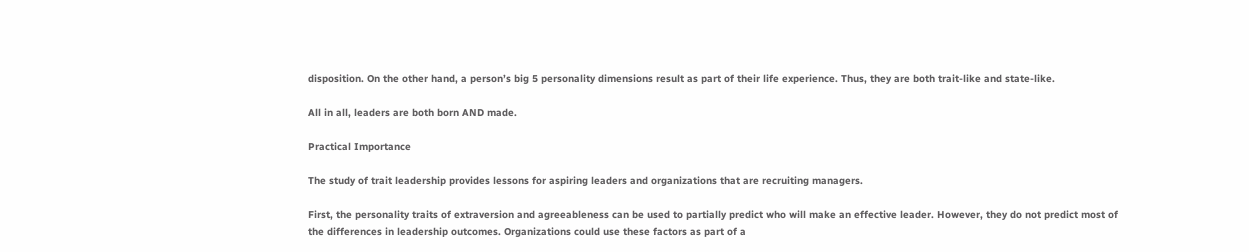disposition. On the other hand, a person’s big 5 personality dimensions result as part of their life experience. Thus, they are both trait-like and state-like.

All in all, leaders are both born AND made.

Practical Importance

The study of trait leadership provides lessons for aspiring leaders and organizations that are recruiting managers.

First, the personality traits of extraversion and agreeableness can be used to partially predict who will make an effective leader. However, they do not predict most of the differences in leadership outcomes. Organizations could use these factors as part of a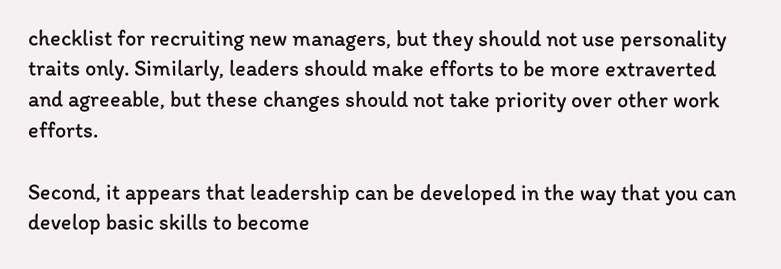checklist for recruiting new managers, but they should not use personality traits only. Similarly, leaders should make efforts to be more extraverted and agreeable, but these changes should not take priority over other work efforts.

Second, it appears that leadership can be developed in the way that you can develop basic skills to become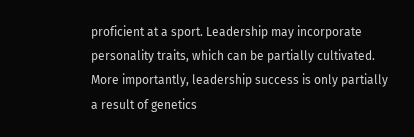proficient at a sport. Leadership may incorporate personality traits, which can be partially cultivated. More importantly, leadership success is only partially a result of genetics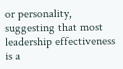or personality, suggesting that most leadership effectiveness is a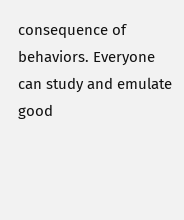consequence of behaviors. Everyone can study and emulate good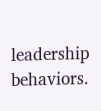leadership behaviors.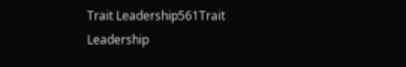Trait Leadership561Trait Leadership